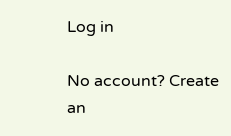Log in

No account? Create an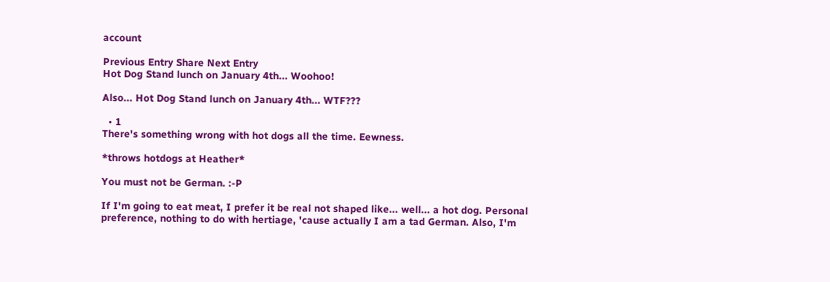account

Previous Entry Share Next Entry
Hot Dog Stand lunch on January 4th... Woohoo!

Also... Hot Dog Stand lunch on January 4th... WTF???

  • 1
There's something wrong with hot dogs all the time. Eewness.

*throws hotdogs at Heather*

You must not be German. :-P

If I'm going to eat meat, I prefer it be real not shaped like... well... a hot dog. Personal preference, nothing to do with hertiage, 'cause actually I am a tad German. Also, I'm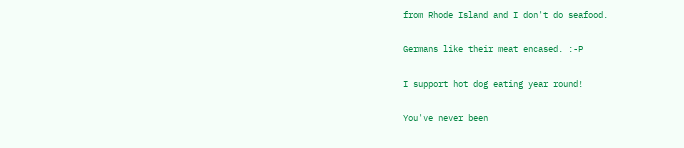from Rhode Island and I don't do seafood.

Germans like their meat encased. :-P

I support hot dog eating year round!

You've never been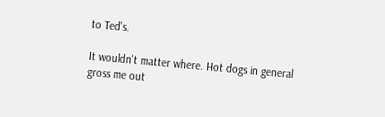to Ted's.

It wouldn't matter where. Hot dogs in general gross me out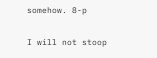somehow. 8-p

I will not stoop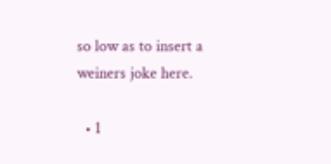so low as to insert a weiners joke here.

  • 1